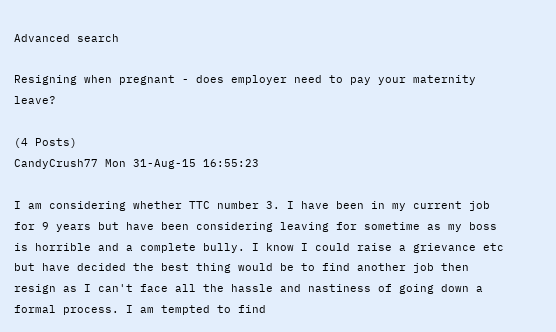Advanced search

Resigning when pregnant - does employer need to pay your maternity leave?

(4 Posts)
CandyCrush77 Mon 31-Aug-15 16:55:23

I am considering whether TTC number 3. I have been in my current job for 9 years but have been considering leaving for sometime as my boss is horrible and a complete bully. I know I could raise a grievance etc but have decided the best thing would be to find another job then resign as I can't face all the hassle and nastiness of going down a formal process. I am tempted to find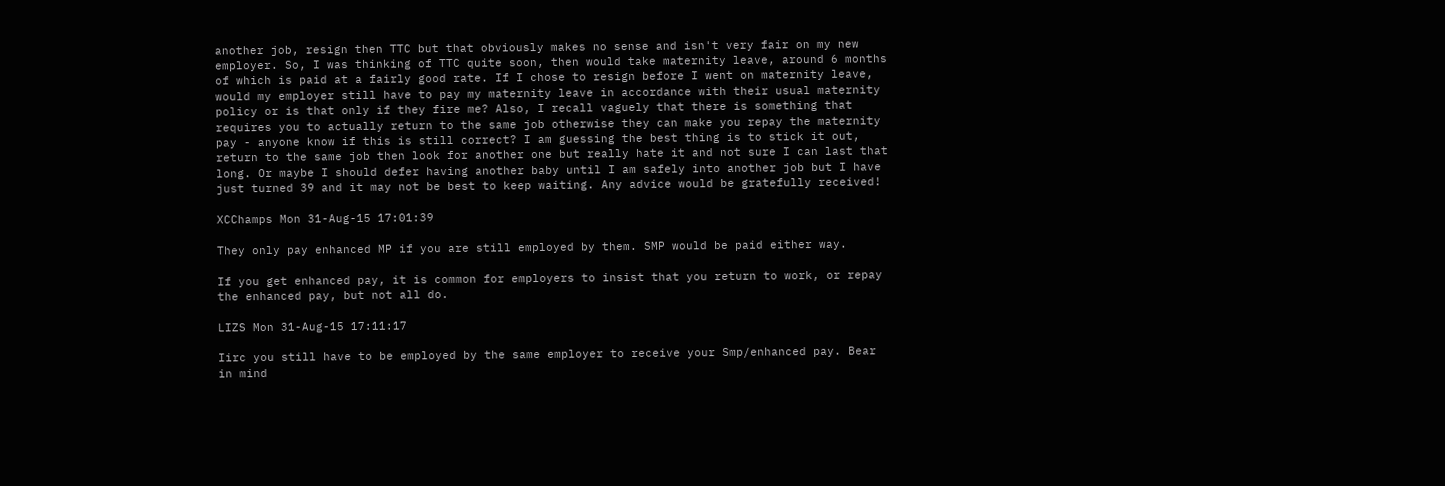another job, resign then TTC but that obviously makes no sense and isn't very fair on my new employer. So, I was thinking of TTC quite soon, then would take maternity leave, around 6 months of which is paid at a fairly good rate. If I chose to resign before I went on maternity leave, would my employer still have to pay my maternity leave in accordance with their usual maternity policy or is that only if they fire me? Also, I recall vaguely that there is something that requires you to actually return to the same job otherwise they can make you repay the maternity pay - anyone know if this is still correct? I am guessing the best thing is to stick it out, return to the same job then look for another one but really hate it and not sure I can last that long. Or maybe I should defer having another baby until I am safely into another job but I have just turned 39 and it may not be best to keep waiting. Any advice would be gratefully received!

XCChamps Mon 31-Aug-15 17:01:39

They only pay enhanced MP if you are still employed by them. SMP would be paid either way.

If you get enhanced pay, it is common for employers to insist that you return to work, or repay the enhanced pay, but not all do.

LIZS Mon 31-Aug-15 17:11:17

Iirc you still have to be employed by the same employer to receive your Smp/enhanced pay. Bear in mind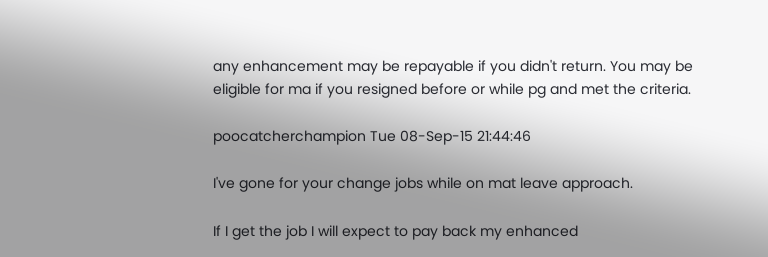any enhancement may be repayable if you didn't return. You may be eligible for ma if you resigned before or while pg and met the criteria.

poocatcherchampion Tue 08-Sep-15 21:44:46

I've gone for your change jobs while on mat leave approach.

If I get the job I will expect to pay back my enhanced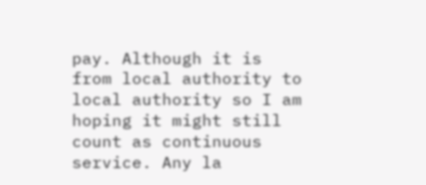pay. Although it is from local authority to local authority so I am hoping it might still count as continuous service. Any la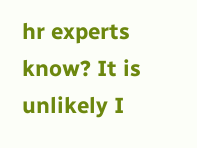hr experts know? It is unlikely I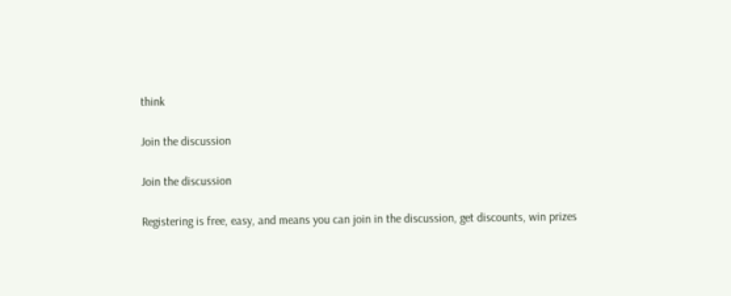think

Join the discussion

Join the discussion

Registering is free, easy, and means you can join in the discussion, get discounts, win prizes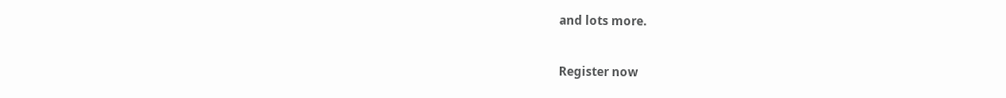and lots more.

Register now